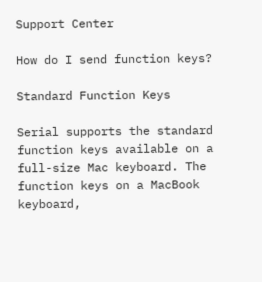Support Center

How do I send function keys?

Standard Function Keys

Serial supports the standard function keys available on a full-size Mac keyboard. The function keys on a MacBook keyboard,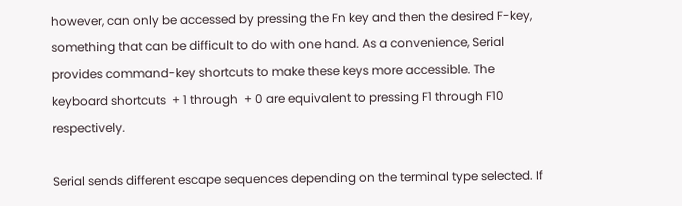however, can only be accessed by pressing the Fn key and then the desired F-key, something that can be difficult to do with one hand. As a convenience, Serial provides command-key shortcuts to make these keys more accessible. The keyboard shortcuts  + 1 through  + 0 are equivalent to pressing F1 through F10 respectively.

Serial sends different escape sequences depending on the terminal type selected. If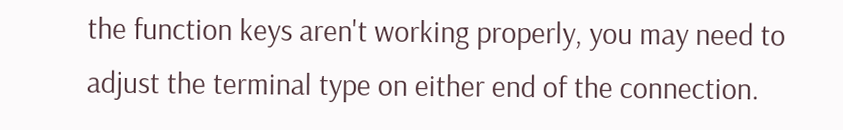the function keys aren't working properly, you may need to adjust the terminal type on either end of the connection.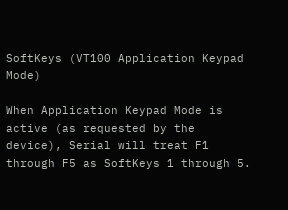SoftKeys (VT100 Application Keypad Mode)

When Application Keypad Mode is active (as requested by the device), Serial will treat F1 through F5 as SoftKeys 1 through 5.